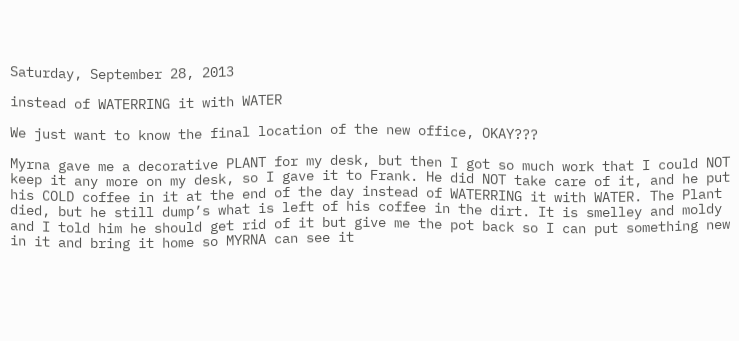Saturday, September 28, 2013

instead of WATERRING it with WATER

We just want to know the final location of the new office, OKAY???

Myrna gave me a decorative PLANT for my desk, but then I got so much work that I could NOT keep it any more on my desk, so I gave it to Frank. He did NOT take care of it, and he put his COLD coffee in it at the end of the day instead of WATERRING it with WATER. The Plant died, but he still dump’s what is left of his coffee in the dirt. It is smelley and moldy and I told him he should get rid of it but give me the pot back so I can put something new in it and bring it home so MYRNA can see it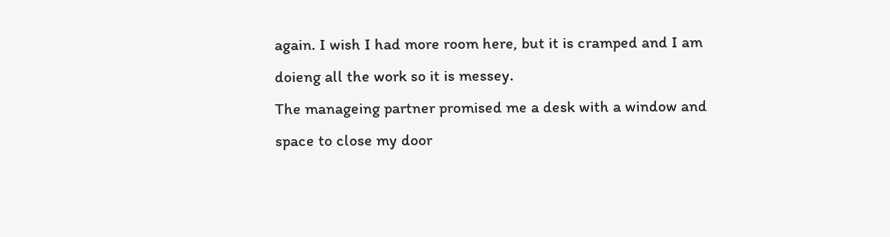again. I wish I had more room here, but it is cramped and I am doieng all the work so it is messey.
The manageing partner promised me a desk with a window and space to close my door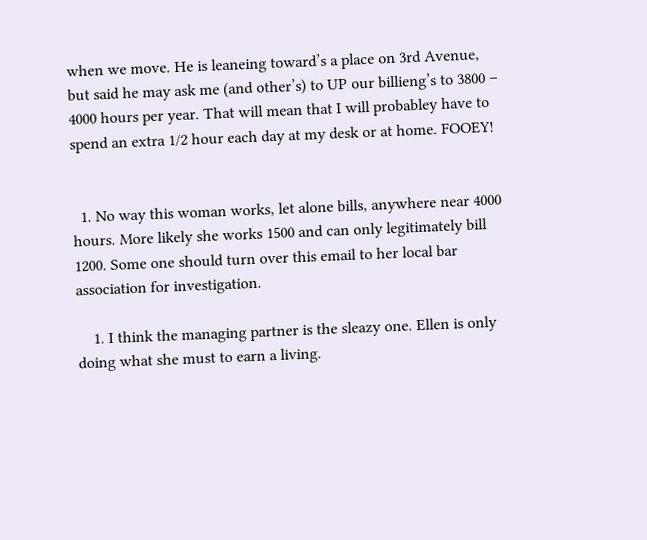when we move. He is leaneing toward’s a place on 3rd Avenue, but said he may ask me (and other’s) to UP our billieng’s to 3800 – 4000 hours per year. That will mean that I will probabley have to spend an extra 1/2 hour each day at my desk or at home. FOOEY!


  1. No way this woman works, let alone bills, anywhere near 4000 hours. More likely she works 1500 and can only legitimately bill 1200. Some one should turn over this email to her local bar association for investigation.

    1. I think the managing partner is the sleazy one. Ellen is only doing what she must to earn a living.